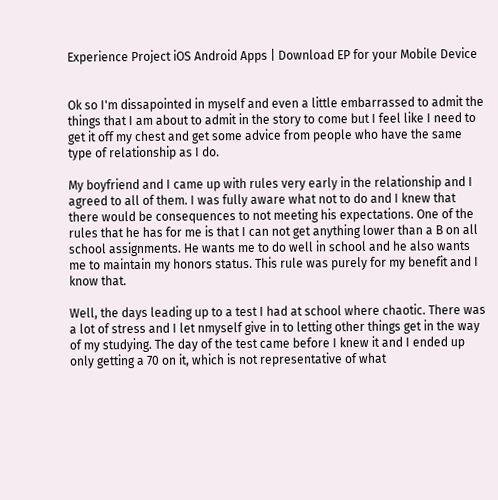Experience Project iOS Android Apps | Download EP for your Mobile Device


Ok so I'm dissapointed in myself and even a little embarrassed to admit the things that I am about to admit in the story to come but I feel like I need to get it off my chest and get some advice from people who have the same type of relationship as I do.

My boyfriend and I came up with rules very early in the relationship and I agreed to all of them. I was fully aware what not to do and I knew that there would be consequences to not meeting his expectations. One of the rules that he has for me is that I can not get anything lower than a B on all school assignments. He wants me to do well in school and he also wants me to maintain my honors status. This rule was purely for my benefit and I know that.

Well, the days leading up to a test I had at school where chaotic. There was a lot of stress and I let nmyself give in to letting other things get in the way of my studying. The day of the test came before I knew it and I ended up only getting a 70 on it, which is not representative of what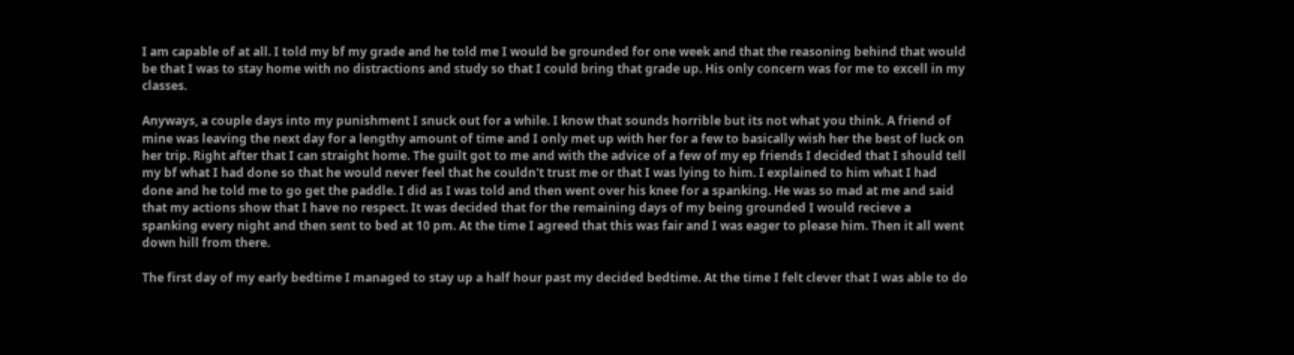I am capable of at all. I told my bf my grade and he told me I would be grounded for one week and that the reasoning behind that would be that I was to stay home with no distractions and study so that I could bring that grade up. His only concern was for me to excell in my classes.

Anyways, a couple days into my punishment I snuck out for a while. I know that sounds horrible but its not what you think. A friend of mine was leaving the next day for a lengthy amount of time and I only met up with her for a few to basically wish her the best of luck on her trip. Right after that I can straight home. The guilt got to me and with the advice of a few of my ep friends I decided that I should tell my bf what I had done so that he would never feel that he couldn't trust me or that I was lying to him. I explained to him what I had done and he told me to go get the paddle. I did as I was told and then went over his knee for a spanking. He was so mad at me and said that my actions show that I have no respect. It was decided that for the remaining days of my being grounded I would recieve a spanking every night and then sent to bed at 10 pm. At the time I agreed that this was fair and I was eager to please him. Then it all went down hill from there.

The first day of my early bedtime I managed to stay up a half hour past my decided bedtime. At the time I felt clever that I was able to do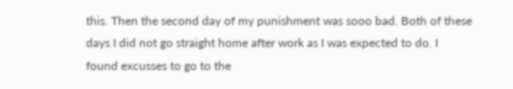this. Then the second day of my punishment was sooo bad. Both of these days I did not go straight home after work as I was expected to do. I found excusses to go to the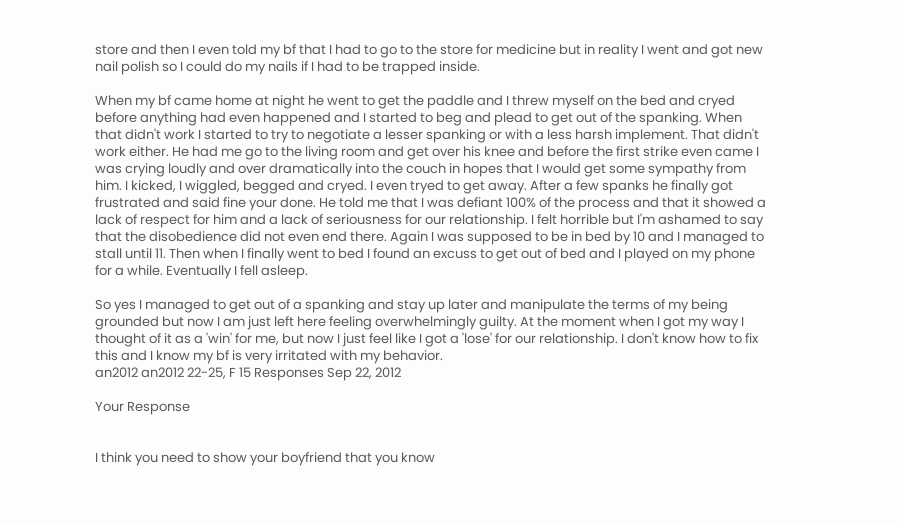store and then I even told my bf that I had to go to the store for medicine but in reality I went and got new nail polish so I could do my nails if I had to be trapped inside.

When my bf came home at night he went to get the paddle and I threw myself on the bed and cryed before anything had even happened and I started to beg and plead to get out of the spanking. When that didn't work I started to try to negotiate a lesser spanking or with a less harsh implement. That didn't work either. He had me go to the living room and get over his knee and before the first strike even came I was crying loudly and over dramatically into the couch in hopes that I would get some sympathy from him. I kicked, I wiggled, begged and cryed. I even tryed to get away. After a few spanks he finally got frustrated and said fine your done. He told me that I was defiant 100% of the process and that it showed a lack of respect for him and a lack of seriousness for our relationship. I felt horrible but I'm ashamed to say that the disobedience did not even end there. Again I was supposed to be in bed by 10 and I managed to stall until 11. Then when I finally went to bed I found an excuss to get out of bed and I played on my phone for a while. Eventually I fell asleep.

So yes I managed to get out of a spanking and stay up later and manipulate the terms of my being grounded but now I am just left here feeling overwhelmingly guilty. At the moment when I got my way I thought of it as a 'win' for me, but now I just feel like I got a 'lose' for our relationship. I don't know how to fix this and I know my bf is very irritated with my behavior.
an2012 an2012 22-25, F 15 Responses Sep 22, 2012

Your Response


I think you need to show your boyfriend that you know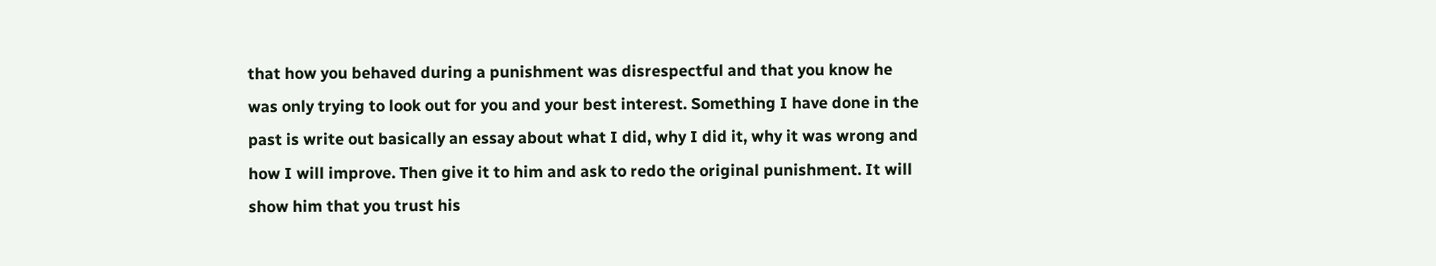that how you behaved during a punishment was disrespectful and that you know he was only trying to look out for you and your best interest. Something I have done in the past is write out basically an essay about what I did, why I did it, why it was wrong and how I will improve. Then give it to him and ask to redo the original punishment. It will show him that you trust his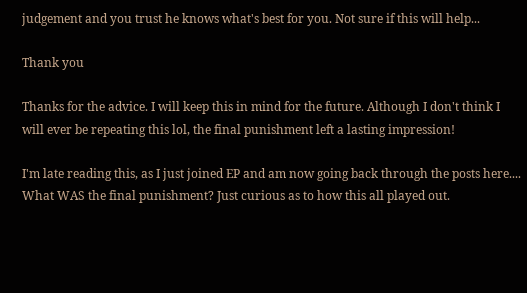judgement and you trust he knows what's best for you. Not sure if this will help...

Thank you

Thanks for the advice. I will keep this in mind for the future. Although I don't think I will ever be repeating this lol, the final punishment left a lasting impression!

I'm late reading this, as I just joined EP and am now going back through the posts here.... What WAS the final punishment? Just curious as to how this all played out.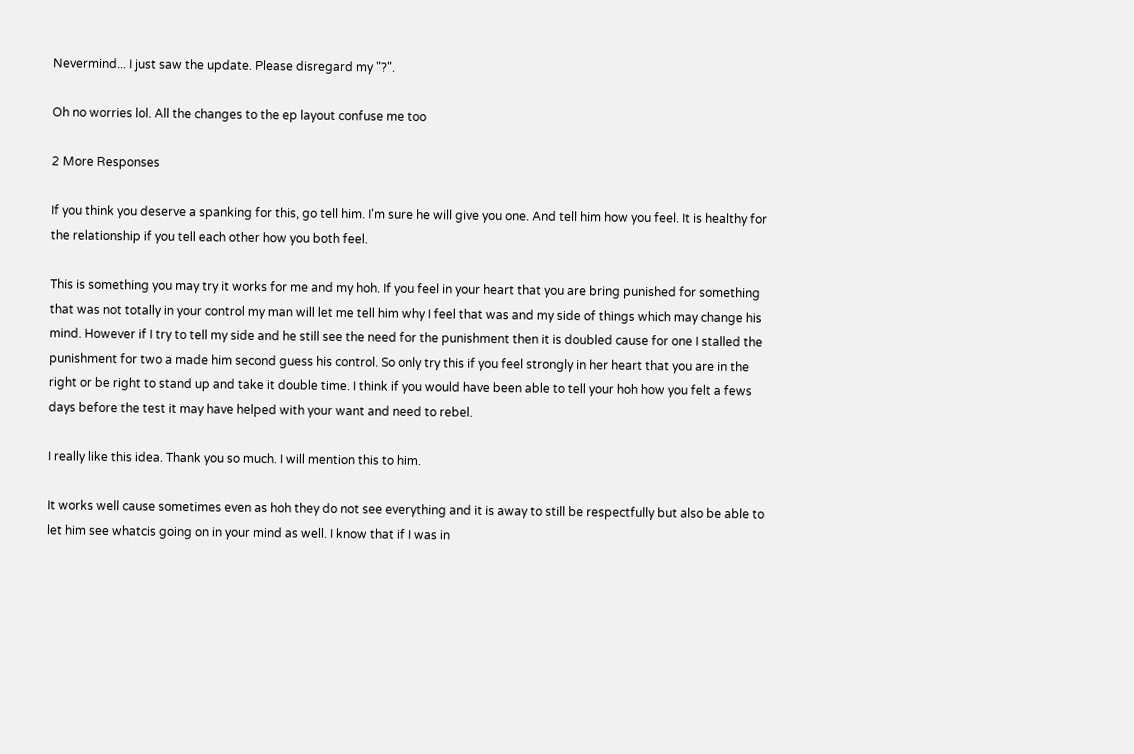Nevermind... I just saw the update. Please disregard my "?".

Oh no worries lol. All the changes to the ep layout confuse me too

2 More Responses

If you think you deserve a spanking for this, go tell him. I'm sure he will give you one. And tell him how you feel. It is healthy for the relationship if you tell each other how you both feel.

This is something you may try it works for me and my hoh. If you feel in your heart that you are bring punished for something that was not totally in your control my man will let me tell him why I feel that was and my side of things which may change his mind. However if I try to tell my side and he still see the need for the punishment then it is doubled cause for one I stalled the punishment for two a made him second guess his control. So only try this if you feel strongly in her heart that you are in the right or be right to stand up and take it double time. I think if you would have been able to tell your hoh how you felt a fews days before the test it may have helped with your want and need to rebel.

I really like this idea. Thank you so much. I will mention this to him.

It works well cause sometimes even as hoh they do not see everything and it is away to still be respectfully but also be able to let him see whatcis going on in your mind as well. I know that if I was in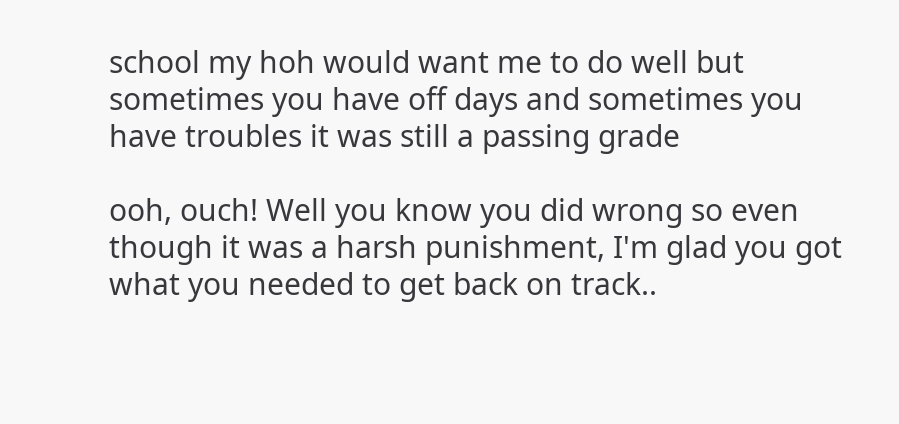school my hoh would want me to do well but sometimes you have off days and sometimes you have troubles it was still a passing grade

ooh, ouch! Well you know you did wrong so even though it was a harsh punishment, I'm glad you got what you needed to get back on track..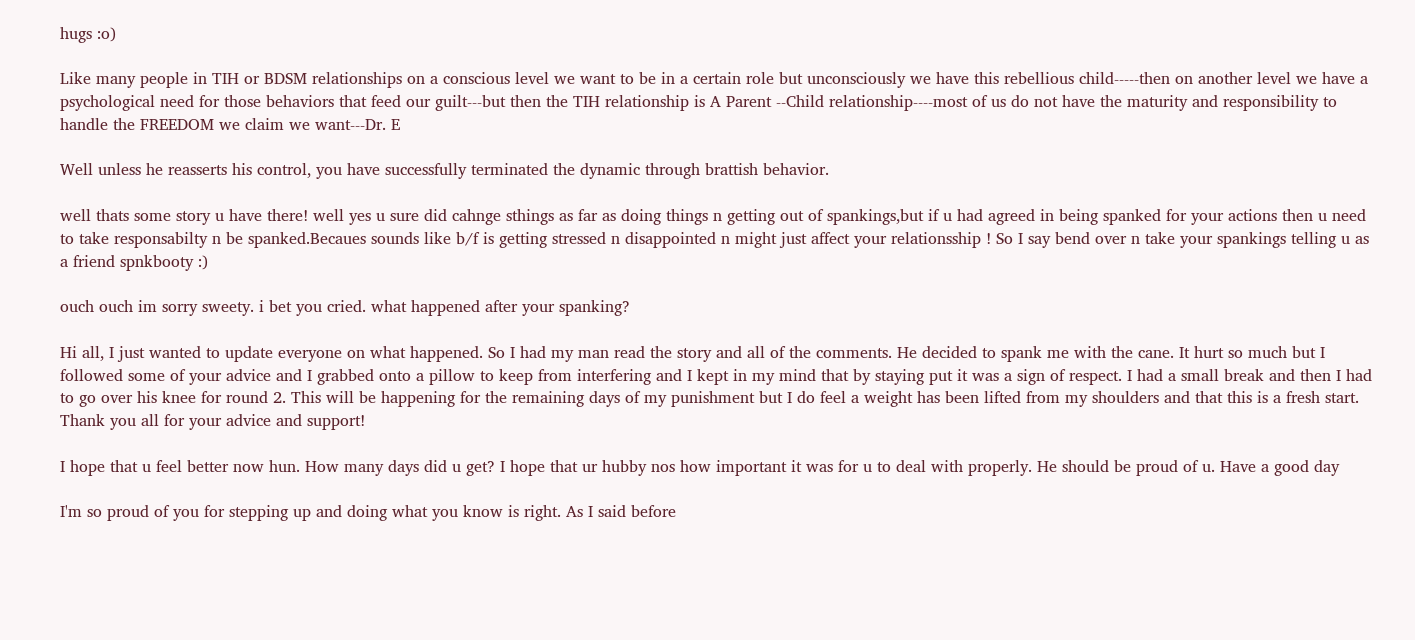hugs :o)

Like many people in TIH or BDSM relationships on a conscious level we want to be in a certain role but unconsciously we have this rebellious child-----then on another level we have a psychological need for those behaviors that feed our guilt---but then the TIH relationship is A Parent --Child relationship----most of us do not have the maturity and responsibility to handle the FREEDOM we claim we want---Dr. E

Well unless he reasserts his control, you have successfully terminated the dynamic through brattish behavior.

well thats some story u have there! well yes u sure did cahnge sthings as far as doing things n getting out of spankings,but if u had agreed in being spanked for your actions then u need to take responsabilty n be spanked.Becaues sounds like b/f is getting stressed n disappointed n might just affect your relationsship ! So I say bend over n take your spankings telling u as a friend spnkbooty :)

ouch ouch im sorry sweety. i bet you cried. what happened after your spanking?

Hi all, I just wanted to update everyone on what happened. So I had my man read the story and all of the comments. He decided to spank me with the cane. It hurt so much but I followed some of your advice and I grabbed onto a pillow to keep from interfering and I kept in my mind that by staying put it was a sign of respect. I had a small break and then I had to go over his knee for round 2. This will be happening for the remaining days of my punishment but I do feel a weight has been lifted from my shoulders and that this is a fresh start. Thank you all for your advice and support!

I hope that u feel better now hun. How many days did u get? I hope that ur hubby nos how important it was for u to deal with properly. He should be proud of u. Have a good day

I'm so proud of you for stepping up and doing what you know is right. As I said before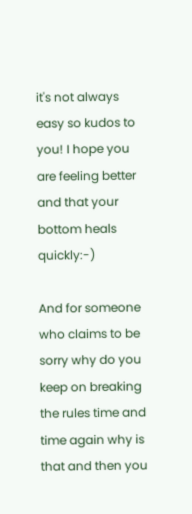it's not always easy so kudos to you! I hope you are feeling better and that your bottom heals quickly:-)

And for someone who claims to be sorry why do you keep on breaking the rules time and time again why is that and then you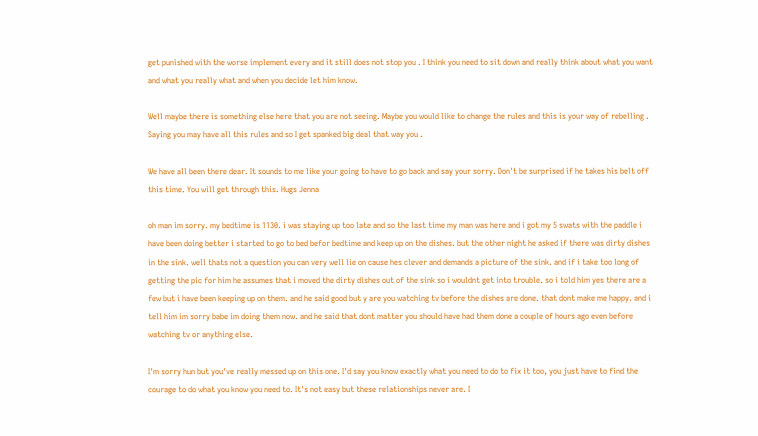get punished with the worse implement every and it still does not stop you . I think you need to sit down and really think about what you want and what you really what and when you decide let him know.

Well maybe there is something else here that you are not seeing. Maybe you would like to change the rules and this is your way of rebelling . Saying you may have all this rules and so I get spanked big deal that way you .

We have all been there dear. It sounds to me like your going to have to go back and say your sorry. Don't be surprised if he takes his belt off this time. You will get through this. Hugs Jenna

oh man im sorry. my bedtime is 1130. i was staying up too late and so the last time my man was here and i got my 5 swats with the paddle i have been doing better i started to go to bed befor bedtime and keep up on the dishes. but the other night he asked if there was dirty dishes in the sink. well thats not a question you can very well lie on cause hes clever and demands a picture of the sink. and if i take too long of getting the pic for him he assumes that i moved the dirty dishes out of the sink so i wouldnt get into trouble. so i told him yes there are a few but i have been keeping up on them. and he said good but y are you watching tv before the dishes are done. that dont make me happy. and i tell him im sorry babe im doing them now. and he said that dont matter you should have had them done a couple of hours ago even before watching tv or anything else.

I'm sorry hun but you've really messed up on this one. I'd say you know exactly what you need to do to fix it too, you just have to find the courage to do what you know you need to. It's not easy but these relationships never are. I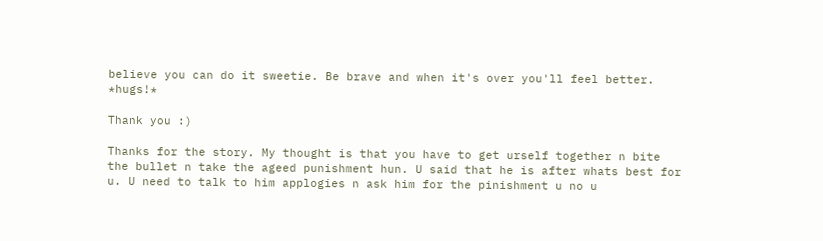believe you can do it sweetie. Be brave and when it's over you'll feel better. *hugs!*

Thank you :)

Thanks for the story. My thought is that you have to get urself together n bite the bullet n take the ageed punishment hun. U said that he is after whats best for u. U need to talk to him applogies n ask him for the pinishment u no u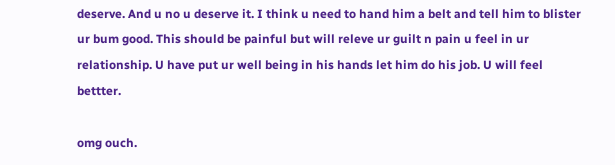deserve. And u no u deserve it. I think u need to hand him a belt and tell him to blister ur bum good. This should be painful but will releve ur guilt n pain u feel in ur relationship. U have put ur well being in his hands let him do his job. U will feel bettter.

omg ouch.